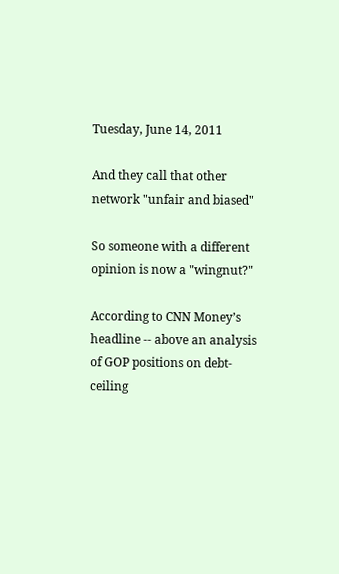Tuesday, June 14, 2011

And they call that other network "unfair and biased"

So someone with a different opinion is now a "wingnut?"

According to CNN Money’s headline -- above an analysis of GOP positions on debt-ceiling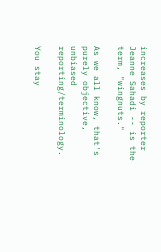increases by reporter Jeanne Sahadi -- is the term, "wingnuts."

As we all know, that's purely objective, unbiased reporting/terminology.

You stay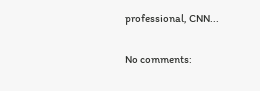professional, CNN...

No comments: